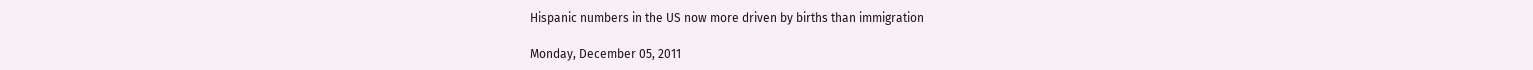Hispanic numbers in the US now more driven by births than immigration

Monday, December 05, 2011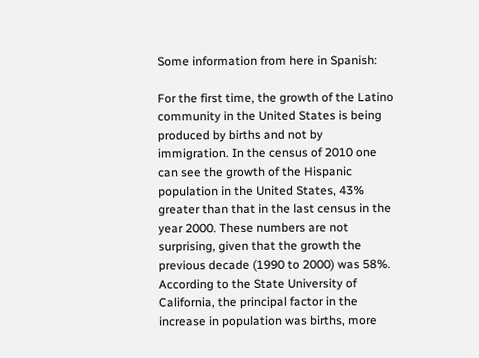Some information from here in Spanish:

For the first time, the growth of the Latino community in the United States is being produced by births and not by immigration. In the census of 2010 one can see the growth of the Hispanic population in the United States, 43% greater than that in the last census in the year 2000. These numbers are not surprising, given that the growth the previous decade (1990 to 2000) was 58%. According to the State University of California, the principal factor in the increase in population was births, more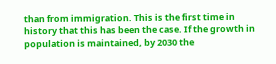than from immigration. This is the first time in history that this has been the case. If the growth in population is maintained, by 2030 the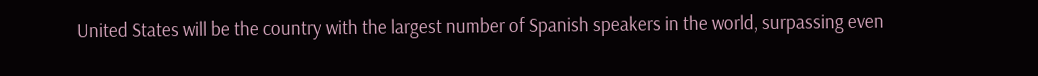United States will be the country with the largest number of Spanish speakers in the world, surpassing even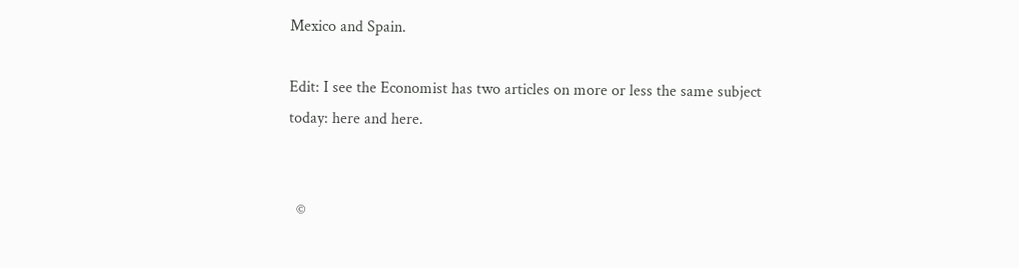Mexico and Spain.

Edit: I see the Economist has two articles on more or less the same subject today: here and here.


  ©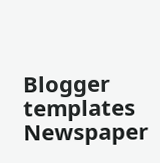Blogger templates Newspaper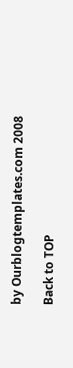by Ourblogtemplates.com 2008

Back to TOP